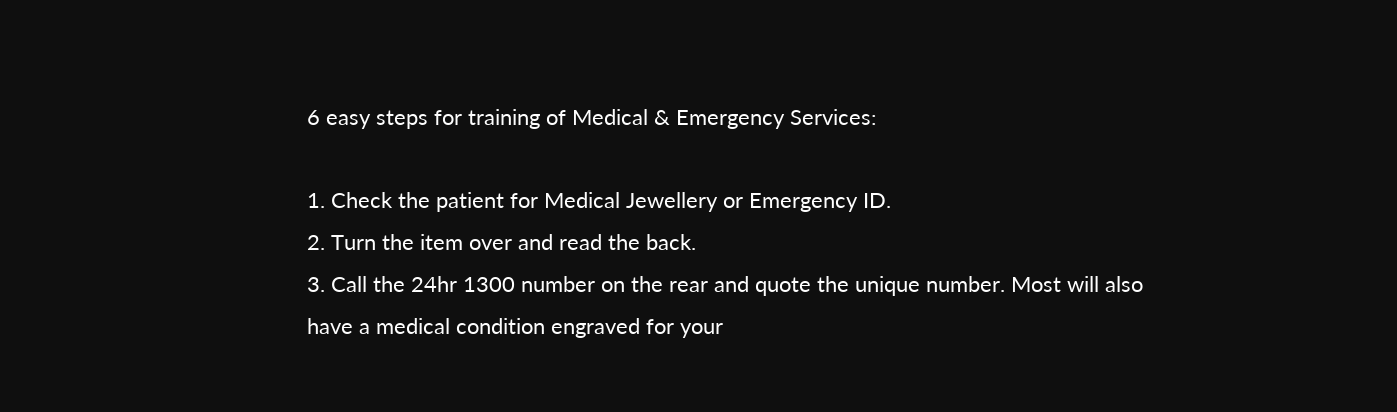6 easy steps for training of Medical & Emergency Services:

1. Check the patient for Medical Jewellery or Emergency ID.
2. Turn the item over and read the back.
3. Call the 24hr 1300 number on the rear and quote the unique number. Most will also have a medical condition engraved for your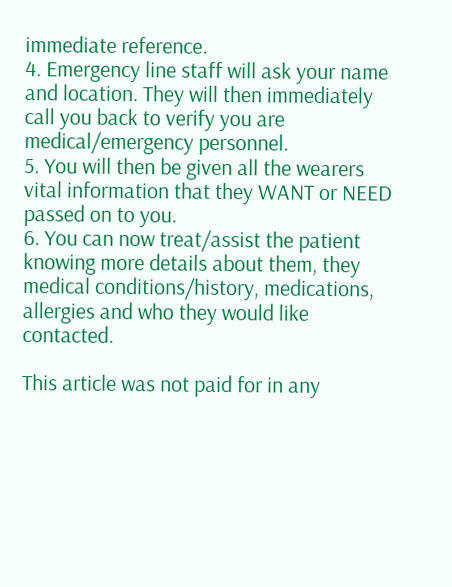immediate reference.
4. Emergency line staff will ask your name and location. They will then immediately call you back to verify you are medical/emergency personnel.
5. You will then be given all the wearers vital information that they WANT or NEED passed on to you.
6. You can now treat/assist the patient knowing more details about them, they medical conditions/history, medications, allergies and who they would like contacted.

This article was not paid for in any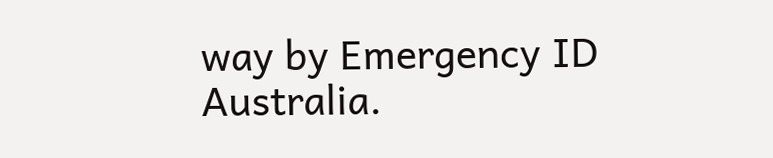way by Emergency ID Australia.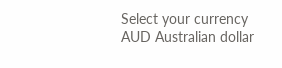Select your currency
AUD Australian dollar